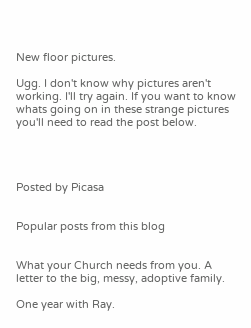New floor pictures.

Ugg. I don't know why pictures aren't working. I'll try again. If you want to know whats going on in these strange pictures you'll need to read the post below.




Posted by Picasa


Popular posts from this blog


What your Church needs from you. A letter to the big, messy, adoptive family.

One year with Ray.